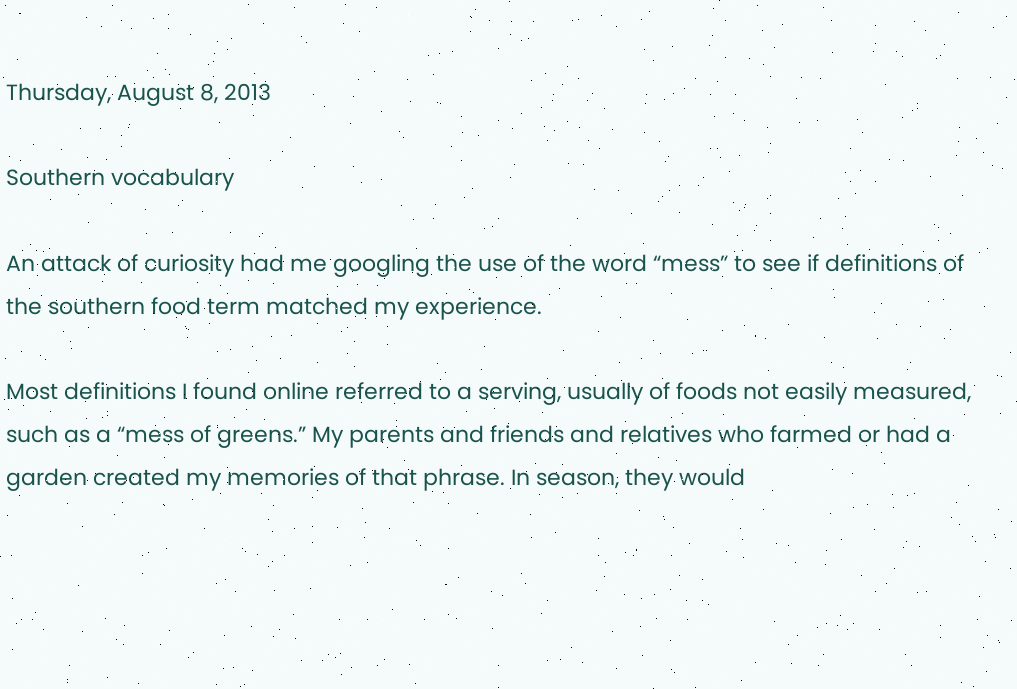Thursday, August 8, 2013

Southern vocabulary

An attack of curiosity had me googling the use of the word “mess” to see if definitions of the southern food term matched my experience.

Most definitions I found online referred to a serving, usually of foods not easily measured, such as a “mess of greens.” My parents and friends and relatives who farmed or had a garden created my memories of that phrase. In season, they would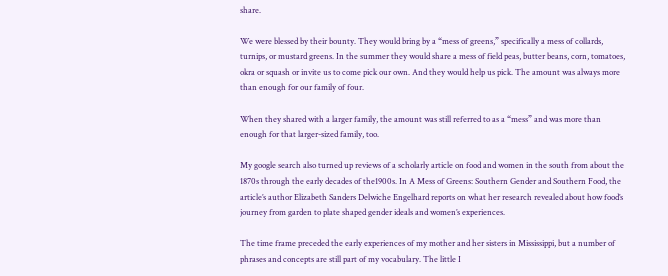share.

We were blessed by their bounty. They would bring by a “mess of greens,” specifically a mess of collards, turnips, or mustard greens. In the summer they would share a mess of field peas, butter beans, corn, tomatoes, okra or squash or invite us to come pick our own. And they would help us pick. The amount was always more than enough for our family of four.

When they shared with a larger family, the amount was still referred to as a “mess” and was more than enough for that larger-sized family, too.

My google search also turned up reviews of a scholarly article on food and women in the south from about the 1870s through the early decades of the1900s. In A Mess of Greens: Southern Gender and Southern Food, the article’s author Elizabeth Sanders Delwiche Engelhard reports on what her research revealed about how food’s journey from garden to plate shaped gender ideals and women’s experiences.

The time frame preceded the early experiences of my mother and her sisters in Mississippi, but a number of phrases and concepts are still part of my vocabulary. The little I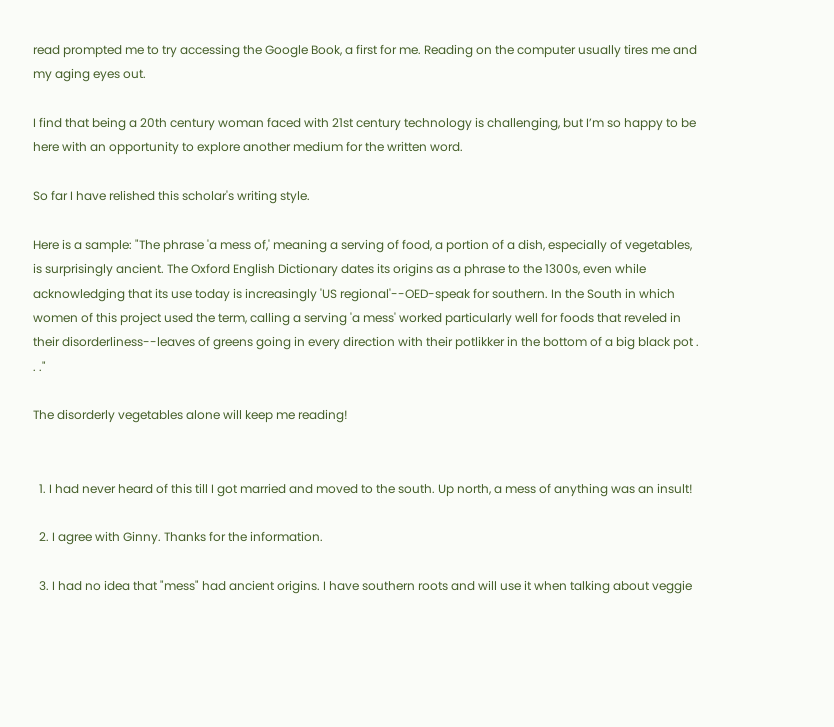read prompted me to try accessing the Google Book, a first for me. Reading on the computer usually tires me and my aging eyes out.

I find that being a 20th century woman faced with 21st century technology is challenging, but I’m so happy to be here with an opportunity to explore another medium for the written word.

So far I have relished this scholar's writing style.

Here is a sample: "The phrase 'a mess of,' meaning a serving of food, a portion of a dish, especially of vegetables, is surprisingly ancient. The Oxford English Dictionary dates its origins as a phrase to the 1300s, even while acknowledging that its use today is increasingly 'US regional'--OED-speak for southern. In the South in which women of this project used the term, calling a serving 'a mess' worked particularly well for foods that reveled in their disorderliness--leaves of greens going in every direction with their potlikker in the bottom of a big black pot . . ."

The disorderly vegetables alone will keep me reading!


  1. I had never heard of this till I got married and moved to the south. Up north, a mess of anything was an insult!

  2. I agree with Ginny. Thanks for the information.

  3. I had no idea that "mess" had ancient origins. I have southern roots and will use it when talking about veggie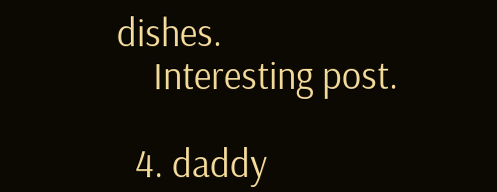dishes.
    Interesting post.

  4. daddy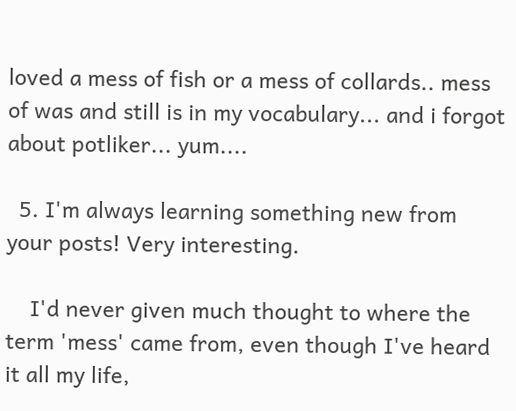loved a mess of fish or a mess of collards.. mess of was and still is in my vocabulary... and i forgot about potliker... yum....

  5. I'm always learning something new from your posts! Very interesting.

    I'd never given much thought to where the term 'mess' came from, even though I've heard it all my life,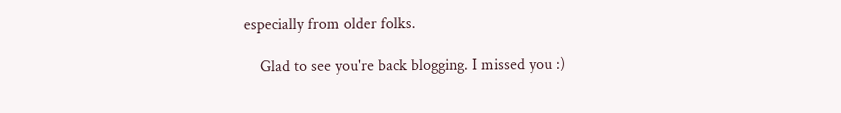especially from older folks.

    Glad to see you're back blogging. I missed you :)